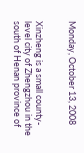Monday, October 13, 2008


Xinzheng is a small county-level city of Zhengzhou in the south of Henan province of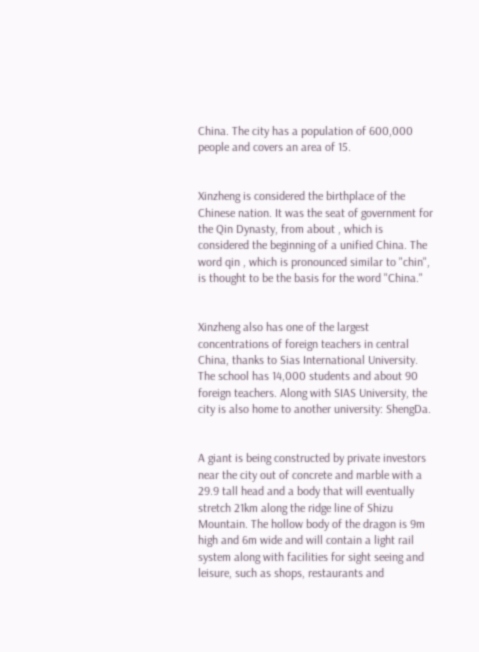China. The city has a population of 600,000 people and covers an area of 15.


Xinzheng is considered the birthplace of the Chinese nation. It was the seat of government for the Qin Dynasty, from about , which is considered the beginning of a unified China. The word qin , which is pronounced similar to "chin", is thought to be the basis for the word "China."


Xinzheng also has one of the largest concentrations of foreign teachers in central China, thanks to Sias International University. The school has 14,000 students and about 90 foreign teachers. Along with SIAS University, the city is also home to another university: ShengDa.


A giant is being constructed by private investors near the city out of concrete and marble with a 29.9 tall head and a body that will eventually stretch 21km along the ridge line of Shizu Mountain. The hollow body of the dragon is 9m high and 6m wide and will contain a light rail system along with facilities for sight seeing and leisure, such as shops, restaurants and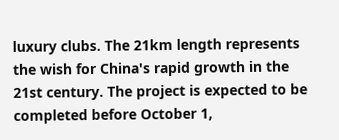luxury clubs. The 21km length represents the wish for China's rapid growth in the 21st century. The project is expected to be completed before October 1,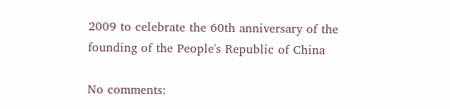2009 to celebrate the 60th anniversary of the founding of the People's Republic of China

No comments: